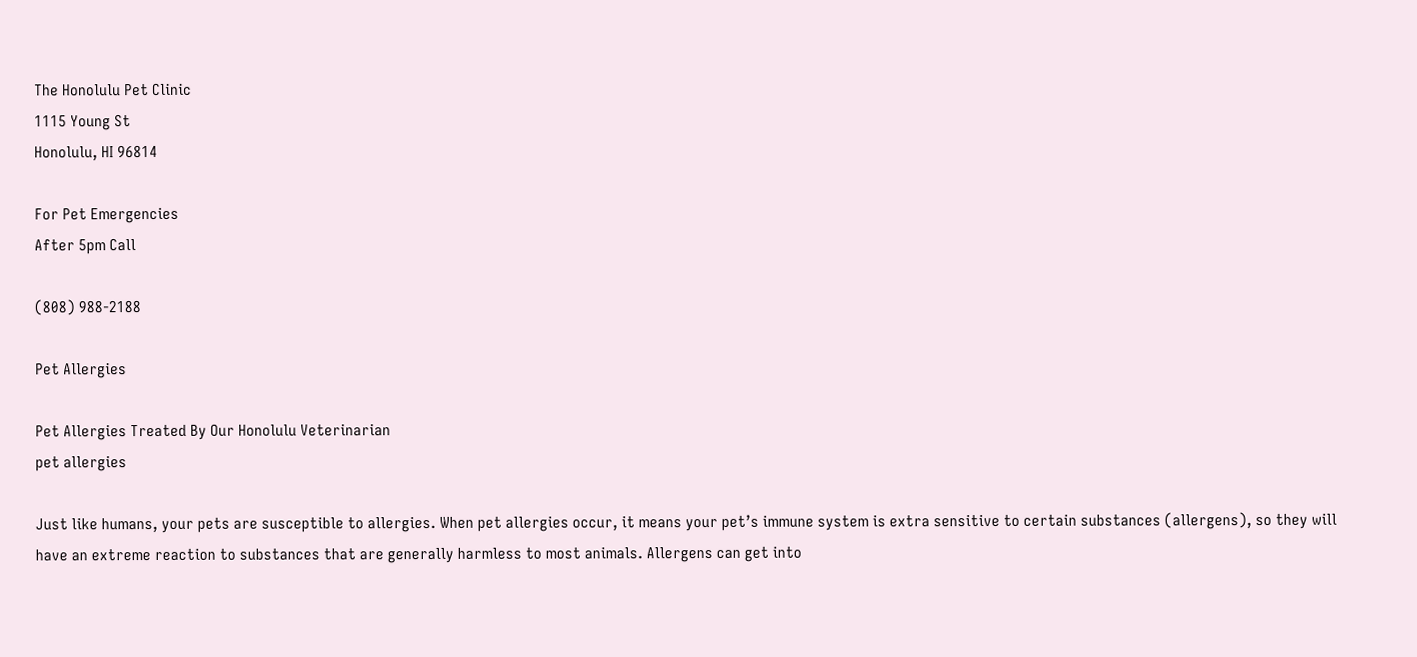The Honolulu Pet Clinic
1115 Young St
Honolulu, HI 96814

For Pet Emergencies
After 5pm Call

(808) 988-2188

Pet Allergies

Pet Allergies Treated By Our Honolulu Veterinarian
pet allergies

Just like humans, your pets are susceptible to allergies. When pet allergies occur, it means your pet’s immune system is extra sensitive to certain substances (allergens), so they will have an extreme reaction to substances that are generally harmless to most animals. Allergens can get into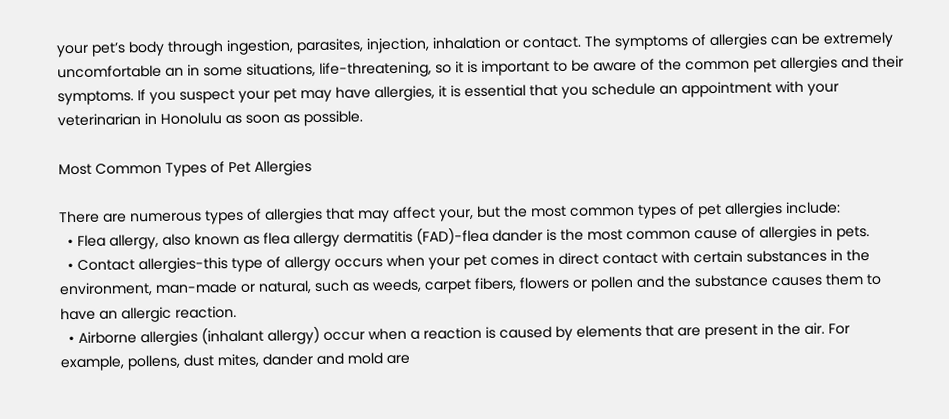your pet’s body through ingestion, parasites, injection, inhalation or contact. The symptoms of allergies can be extremely uncomfortable an in some situations, life-threatening, so it is important to be aware of the common pet allergies and their symptoms. If you suspect your pet may have allergies, it is essential that you schedule an appointment with your veterinarian in Honolulu as soon as possible.

Most Common Types of Pet Allergies

There are numerous types of allergies that may affect your, but the most common types of pet allergies include:
  • Flea allergy, also known as flea allergy dermatitis (FAD)-flea dander is the most common cause of allergies in pets.
  • Contact allergies-this type of allergy occurs when your pet comes in direct contact with certain substances in the environment, man-made or natural, such as weeds, carpet fibers, flowers or pollen and the substance causes them to have an allergic reaction.
  • Airborne allergies (inhalant allergy) occur when a reaction is caused by elements that are present in the air. For example, pollens, dust mites, dander and mold are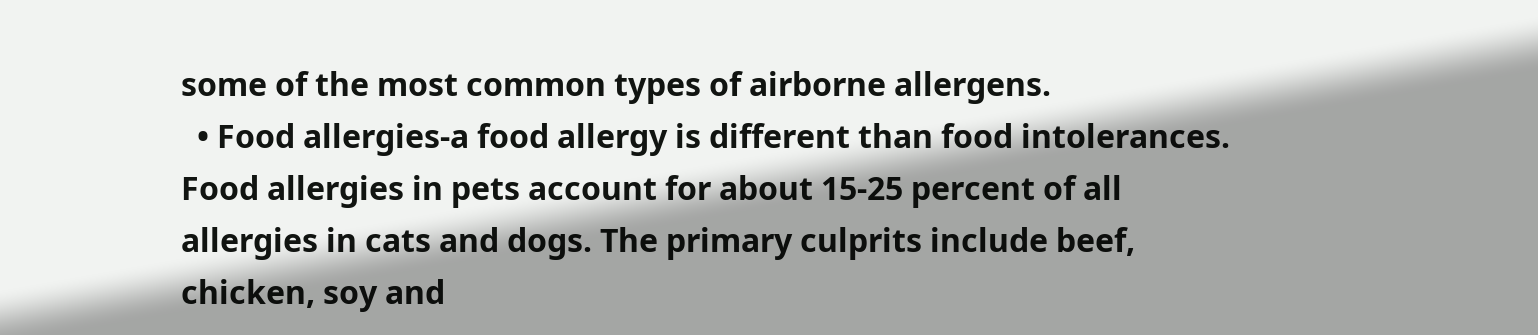some of the most common types of airborne allergens.
  • Food allergies-a food allergy is different than food intolerances. Food allergies in pets account for about 15-25 percent of all allergies in cats and dogs. The primary culprits include beef, chicken, soy and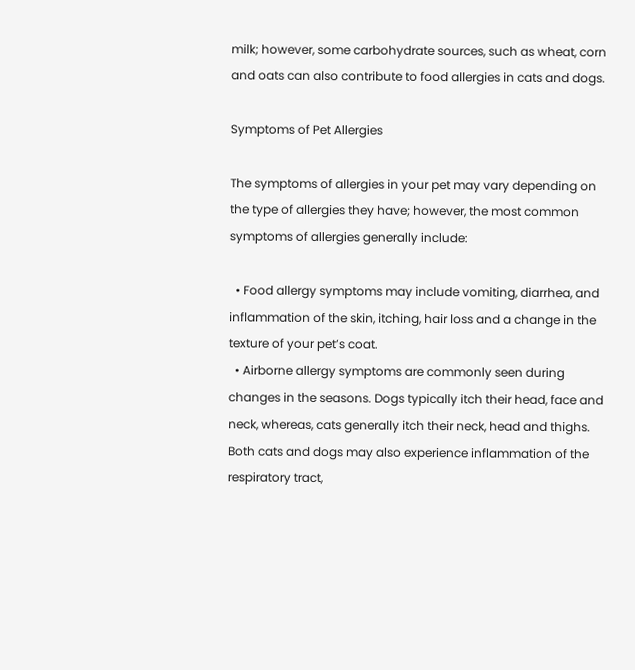milk; however, some carbohydrate sources, such as wheat, corn and oats can also contribute to food allergies in cats and dogs.

Symptoms of Pet Allergies

The symptoms of allergies in your pet may vary depending on the type of allergies they have; however, the most common symptoms of allergies generally include:

  • Food allergy symptoms may include vomiting, diarrhea, and inflammation of the skin, itching, hair loss and a change in the texture of your pet’s coat.
  • Airborne allergy symptoms are commonly seen during changes in the seasons. Dogs typically itch their head, face and neck, whereas, cats generally itch their neck, head and thighs. Both cats and dogs may also experience inflammation of the respiratory tract,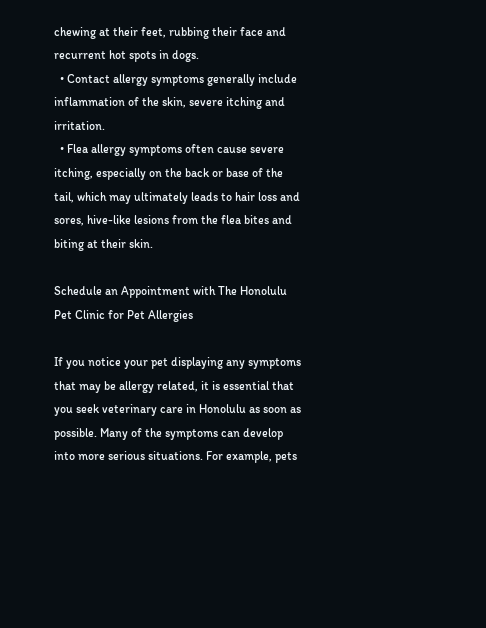chewing at their feet, rubbing their face and recurrent hot spots in dogs.
  • Contact allergy symptoms generally include inflammation of the skin, severe itching and irritation.
  • Flea allergy symptoms often cause severe itching, especially on the back or base of the tail, which may ultimately leads to hair loss and sores, hive-like lesions from the flea bites and biting at their skin.

Schedule an Appointment with The Honolulu Pet Clinic for Pet Allergies

If you notice your pet displaying any symptoms that may be allergy related, it is essential that you seek veterinary care in Honolulu as soon as possible. Many of the symptoms can develop into more serious situations. For example, pets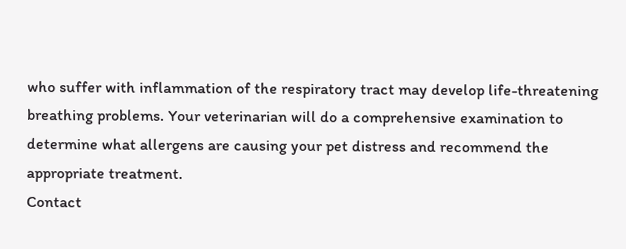who suffer with inflammation of the respiratory tract may develop life-threatening breathing problems. Your veterinarian will do a comprehensive examination to determine what allergens are causing your pet distress and recommend the appropriate treatment.
Contact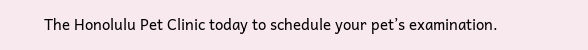The Honolulu Pet Clinic today to schedule your pet’s examination.